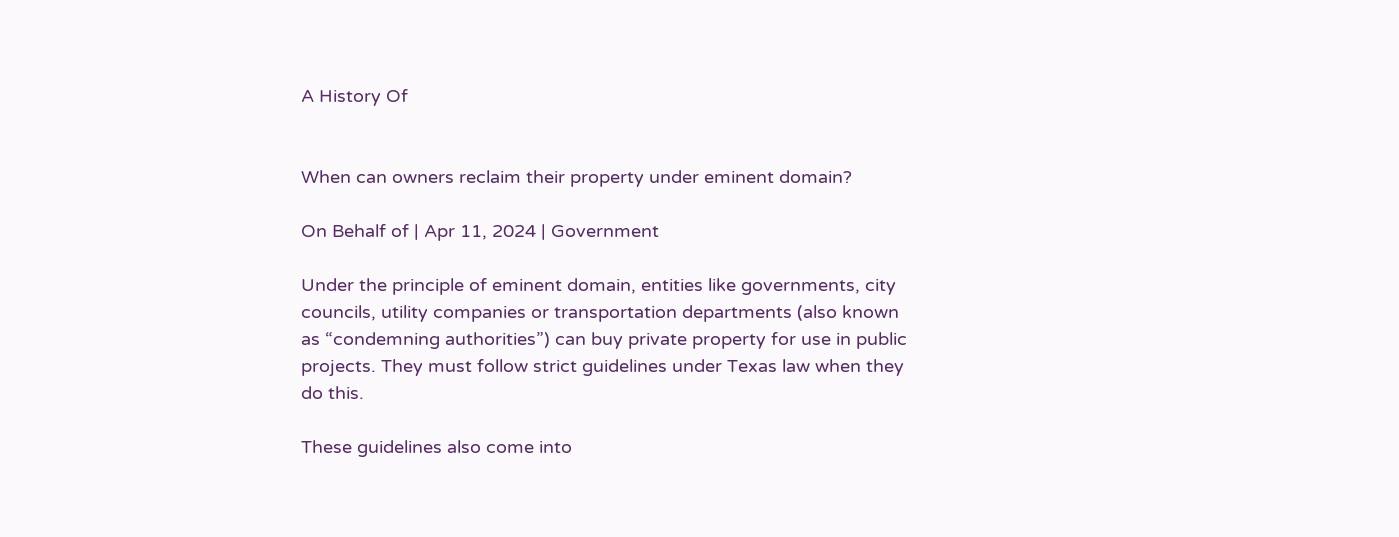A History Of


When can owners reclaim their property under eminent domain?

On Behalf of | Apr 11, 2024 | Government

Under the principle of eminent domain, entities like governments, city councils, utility companies or transportation departments (also known as “condemning authorities”) can buy private property for use in public projects. They must follow strict guidelines under Texas law when they do this.

These guidelines also come into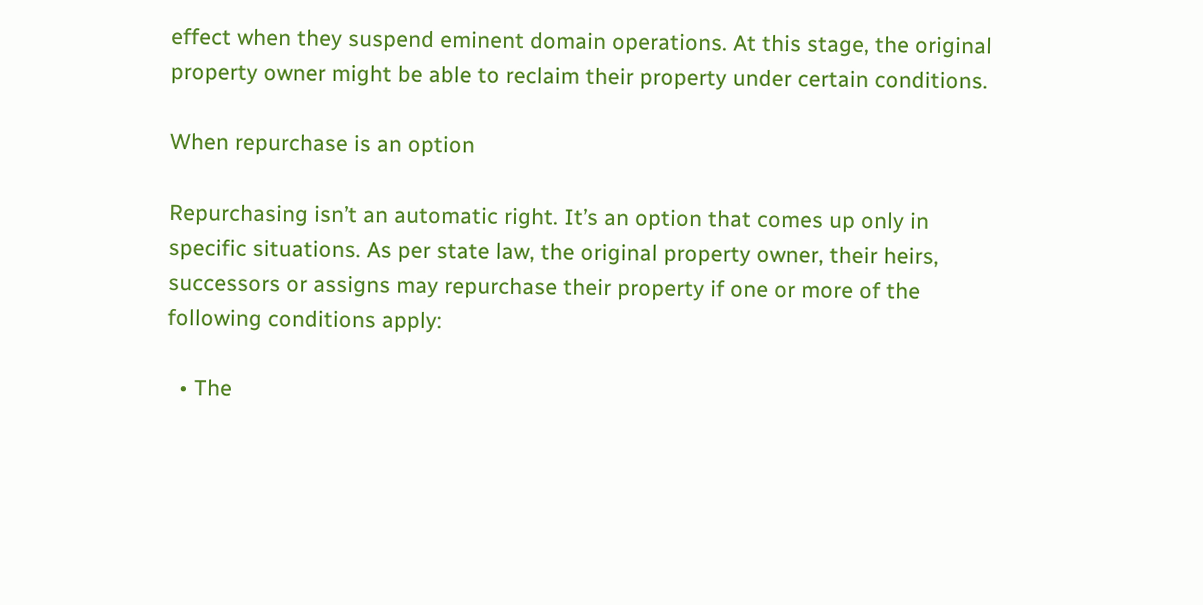effect when they suspend eminent domain operations. At this stage, the original property owner might be able to reclaim their property under certain conditions.

When repurchase is an option

Repurchasing isn’t an automatic right. It’s an option that comes up only in specific situations. As per state law, the original property owner, their heirs, successors or assigns may repurchase their property if one or more of the following conditions apply:

  • The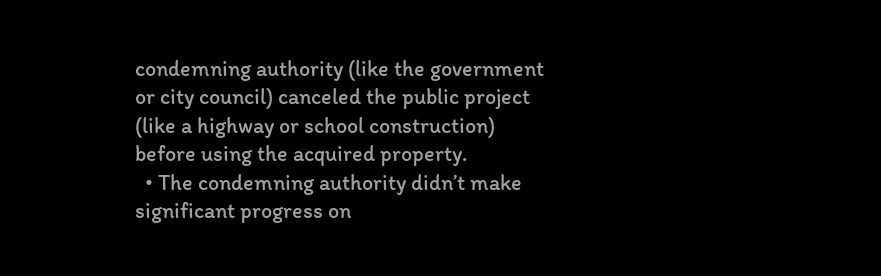condemning authority (like the government or city council) canceled the public project (like a highway or school construction) before using the acquired property.
  • The condemning authority didn’t make significant progress on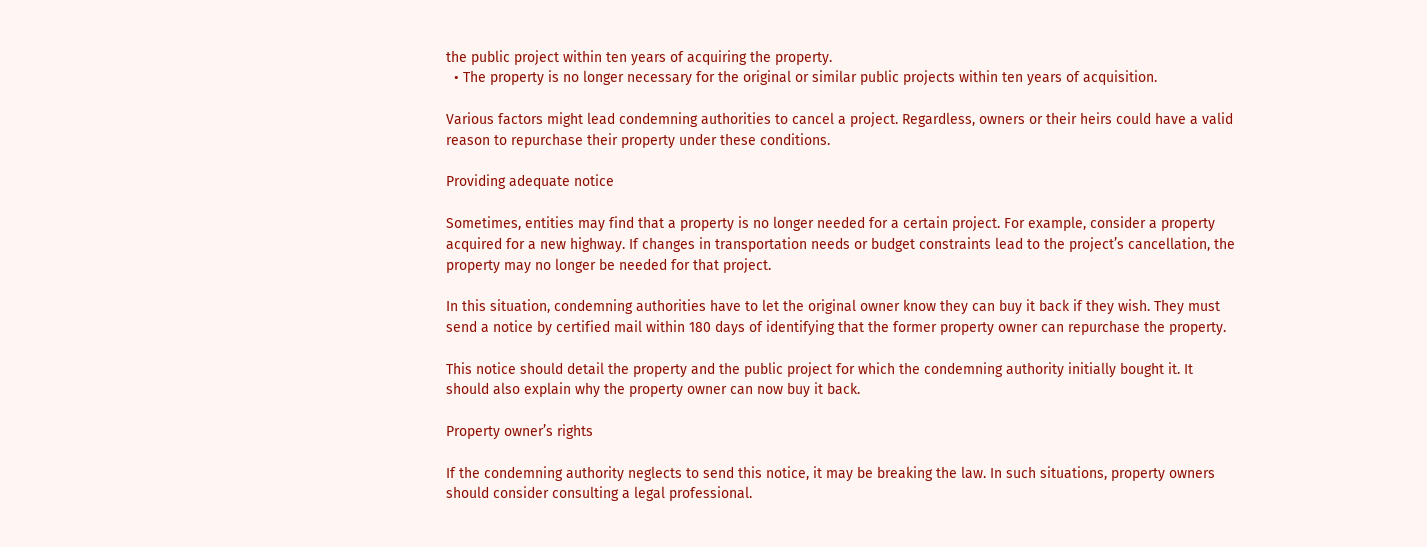the public project within ten years of acquiring the property.
  • The property is no longer necessary for the original or similar public projects within ten years of acquisition.

Various factors might lead condemning authorities to cancel a project. Regardless, owners or their heirs could have a valid reason to repurchase their property under these conditions.

Providing adequate notice

Sometimes, entities may find that a property is no longer needed for a certain project. For example, consider a property acquired for a new highway. If changes in transportation needs or budget constraints lead to the project’s cancellation, the property may no longer be needed for that project.

In this situation, condemning authorities have to let the original owner know they can buy it back if they wish. They must send a notice by certified mail within 180 days of identifying that the former property owner can repurchase the property.

This notice should detail the property and the public project for which the condemning authority initially bought it. It should also explain why the property owner can now buy it back.

Property owner’s rights

If the condemning authority neglects to send this notice, it may be breaking the law. In such situations, property owners should consider consulting a legal professional.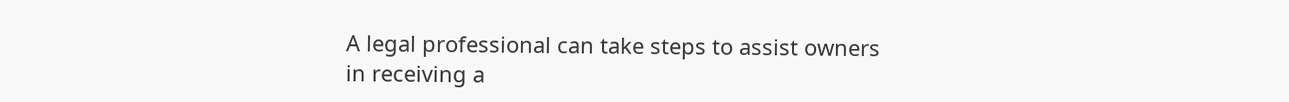A legal professional can take steps to assist owners in receiving a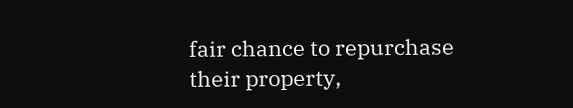fair chance to repurchase their property,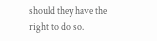should they have the right to do so.